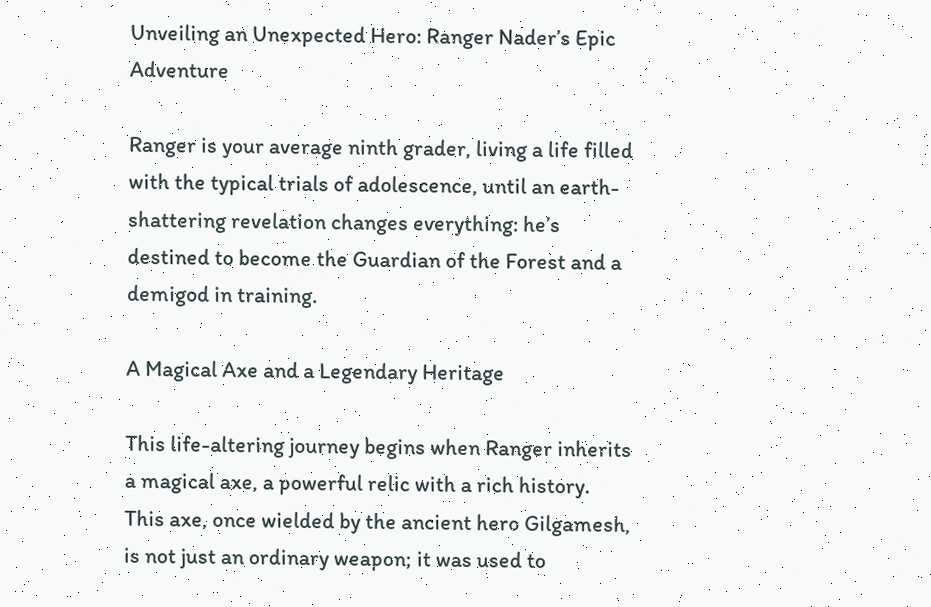Unveiling an Unexpected Hero: Ranger Nader’s Epic Adventure

Ranger is your average ninth grader, living a life filled with the typical trials of adolescence, until an earth-shattering revelation changes everything: he’s destined to become the Guardian of the Forest and a demigod in training.

A Magical Axe and a Legendary Heritage

This life-altering journey begins when Ranger inherits a magical axe, a powerful relic with a rich history. This axe, once wielded by the ancient hero Gilgamesh, is not just an ordinary weapon; it was used to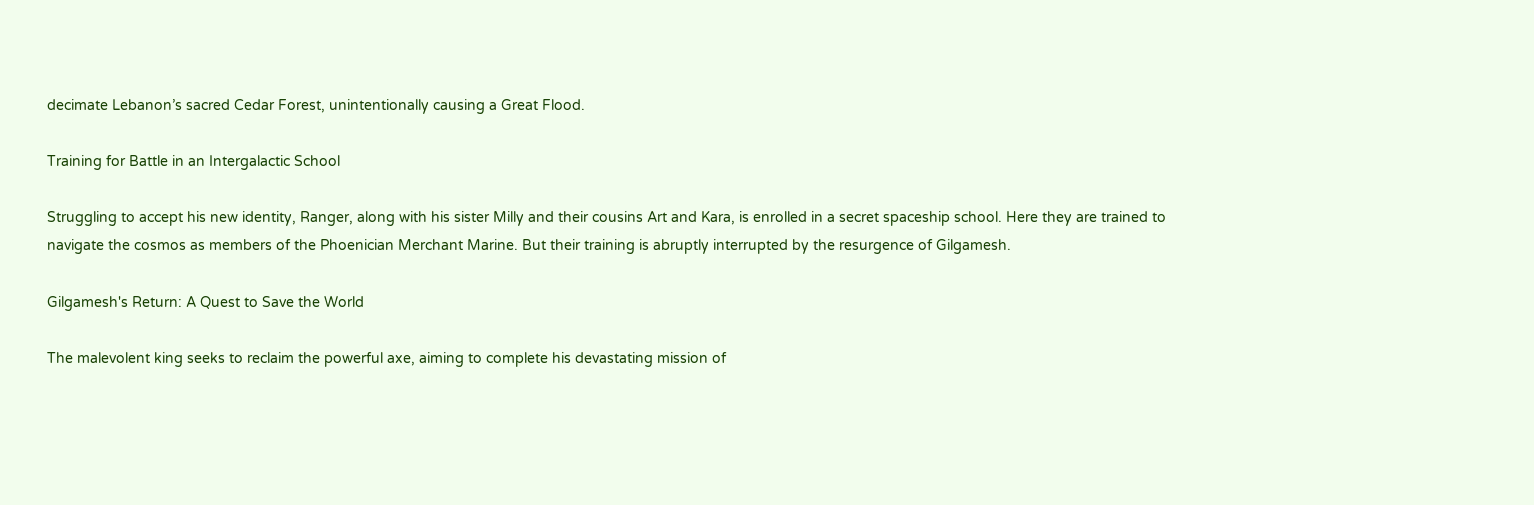decimate Lebanon’s sacred Cedar Forest, unintentionally causing a Great Flood.

Training for Battle in an Intergalactic School

Struggling to accept his new identity, Ranger, along with his sister Milly and their cousins Art and Kara, is enrolled in a secret spaceship school. Here they are trained to navigate the cosmos as members of the Phoenician Merchant Marine. But their training is abruptly interrupted by the resurgence of Gilgamesh.

Gilgamesh's Return: A Quest to Save the World

The malevolent king seeks to reclaim the powerful axe, aiming to complete his devastating mission of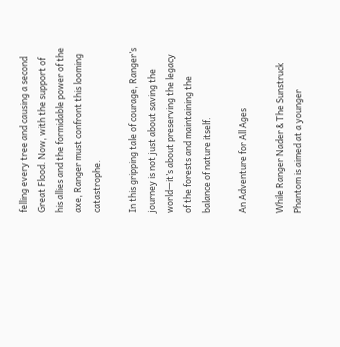felling every tree and causing a second Great Flood. Now, with the support of his allies and the formidable power of the axe, Ranger must confront this looming catastrophe.

In this gripping tale of courage, Ranger’s journey is not just about saving the world—it’s about preserving the legacy of the forests and maintaining the balance of nature itself.

An Adventure for All Ages

While Ranger Nader & The Sunstruck Phantom is aimed at a younger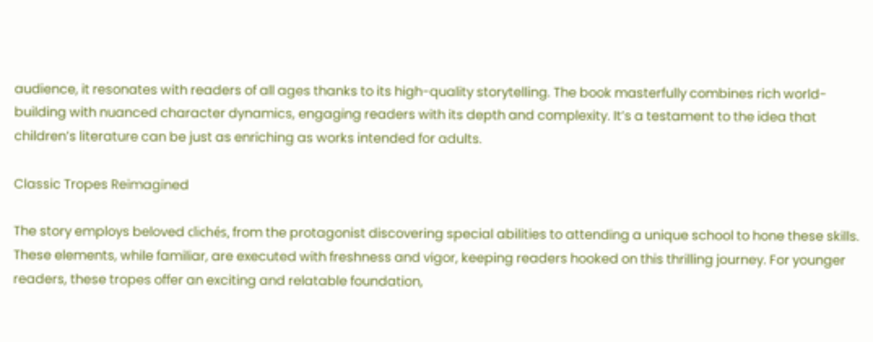audience, it resonates with readers of all ages thanks to its high-quality storytelling. The book masterfully combines rich world-building with nuanced character dynamics, engaging readers with its depth and complexity. It’s a testament to the idea that children’s literature can be just as enriching as works intended for adults.

Classic Tropes Reimagined

The story employs beloved clichés, from the protagonist discovering special abilities to attending a unique school to hone these skills. These elements, while familiar, are executed with freshness and vigor, keeping readers hooked on this thrilling journey. For younger readers, these tropes offer an exciting and relatable foundation,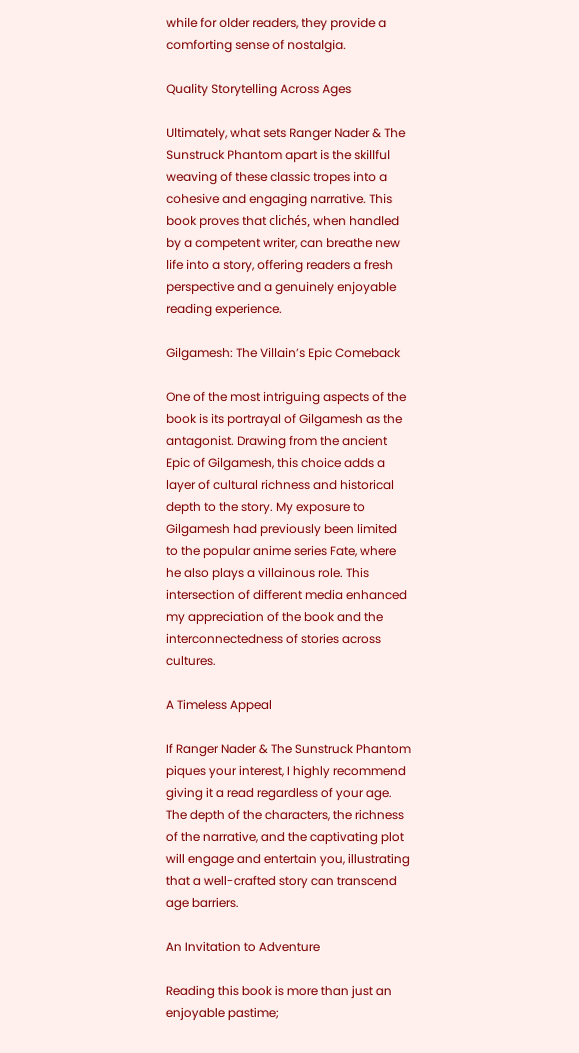while for older readers, they provide a comforting sense of nostalgia.

Quality Storytelling Across Ages

Ultimately, what sets Ranger Nader & The Sunstruck Phantom apart is the skillful weaving of these classic tropes into a cohesive and engaging narrative. This book proves that clichés, when handled by a competent writer, can breathe new life into a story, offering readers a fresh perspective and a genuinely enjoyable reading experience.

Gilgamesh: The Villain’s Epic Comeback

One of the most intriguing aspects of the book is its portrayal of Gilgamesh as the antagonist. Drawing from the ancient Epic of Gilgamesh, this choice adds a layer of cultural richness and historical depth to the story. My exposure to Gilgamesh had previously been limited to the popular anime series Fate, where he also plays a villainous role. This intersection of different media enhanced my appreciation of the book and the interconnectedness of stories across cultures.

A Timeless Appeal

If Ranger Nader & The Sunstruck Phantom piques your interest, I highly recommend giving it a read regardless of your age. The depth of the characters, the richness of the narrative, and the captivating plot will engage and entertain you, illustrating that a well-crafted story can transcend age barriers.

An Invitation to Adventure

Reading this book is more than just an enjoyable pastime;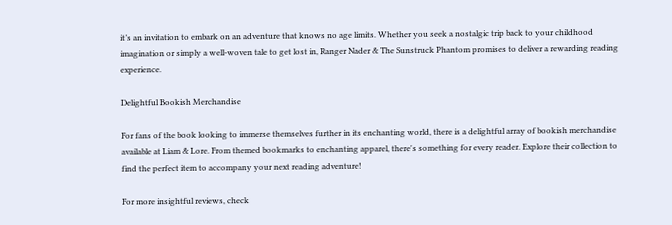it’s an invitation to embark on an adventure that knows no age limits. Whether you seek a nostalgic trip back to your childhood imagination or simply a well-woven tale to get lost in, Ranger Nader & The Sunstruck Phantom promises to deliver a rewarding reading experience.

Delightful Bookish Merchandise

For fans of the book looking to immerse themselves further in its enchanting world, there is a delightful array of bookish merchandise available at Liam & Lore. From themed bookmarks to enchanting apparel, there's something for every reader. Explore their collection to find the perfect item to accompany your next reading adventure!

For more insightful reviews, check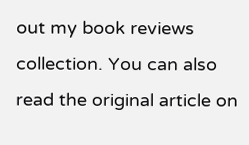out my book reviews collection. You can also read the original article on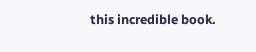this incredible book.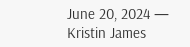June 20, 2024 — Kristin James